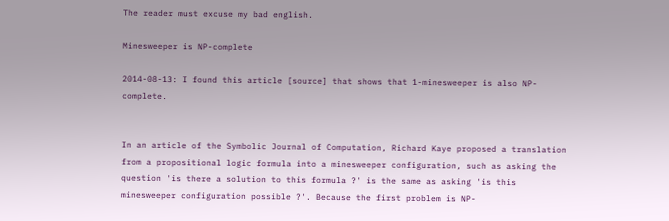The reader must excuse my bad english.

Minesweeper is NP-complete

2014-08-13: I found this article [source] that shows that 1-minesweeper is also NP-complete.


In an article of the Symbolic Journal of Computation, Richard Kaye proposed a translation from a propositional logic formula into a minesweeper configuration, such as asking the question 'is there a solution to this formula ?' is the same as asking 'is this minesweeper configuration possible ?'. Because the first problem is NP-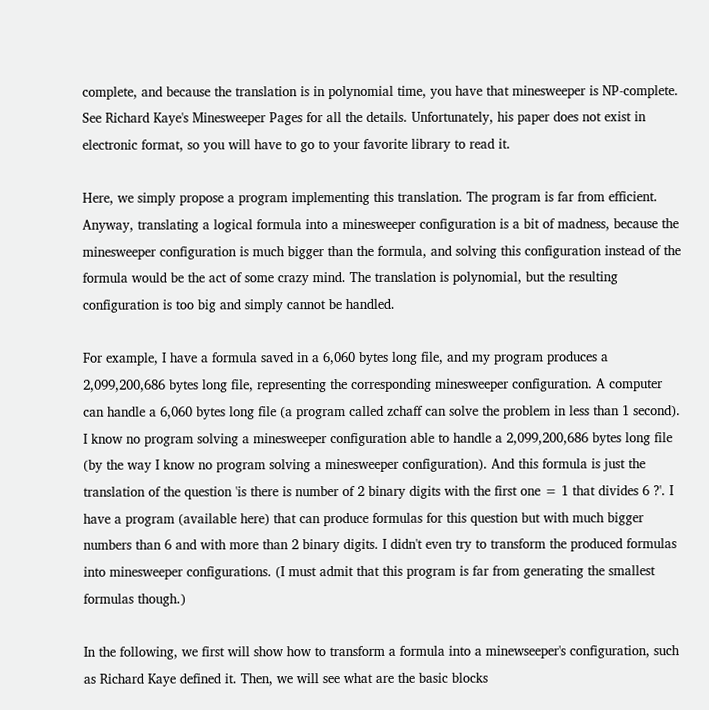complete, and because the translation is in polynomial time, you have that minesweeper is NP-complete. See Richard Kaye's Minesweeper Pages for all the details. Unfortunately, his paper does not exist in electronic format, so you will have to go to your favorite library to read it.

Here, we simply propose a program implementing this translation. The program is far from efficient. Anyway, translating a logical formula into a minesweeper configuration is a bit of madness, because the minesweeper configuration is much bigger than the formula, and solving this configuration instead of the formula would be the act of some crazy mind. The translation is polynomial, but the resulting configuration is too big and simply cannot be handled.

For example, I have a formula saved in a 6,060 bytes long file, and my program produces a 2,099,200,686 bytes long file, representing the corresponding minesweeper configuration. A computer can handle a 6,060 bytes long file (a program called zchaff can solve the problem in less than 1 second). I know no program solving a minesweeper configuration able to handle a 2,099,200,686 bytes long file (by the way I know no program solving a minesweeper configuration). And this formula is just the translation of the question 'is there is number of 2 binary digits with the first one = 1 that divides 6 ?'. I have a program (available here) that can produce formulas for this question but with much bigger numbers than 6 and with more than 2 binary digits. I didn't even try to transform the produced formulas into minesweeper configurations. (I must admit that this program is far from generating the smallest formulas though.)

In the following, we first will show how to transform a formula into a minewseeper's configuration, such as Richard Kaye defined it. Then, we will see what are the basic blocks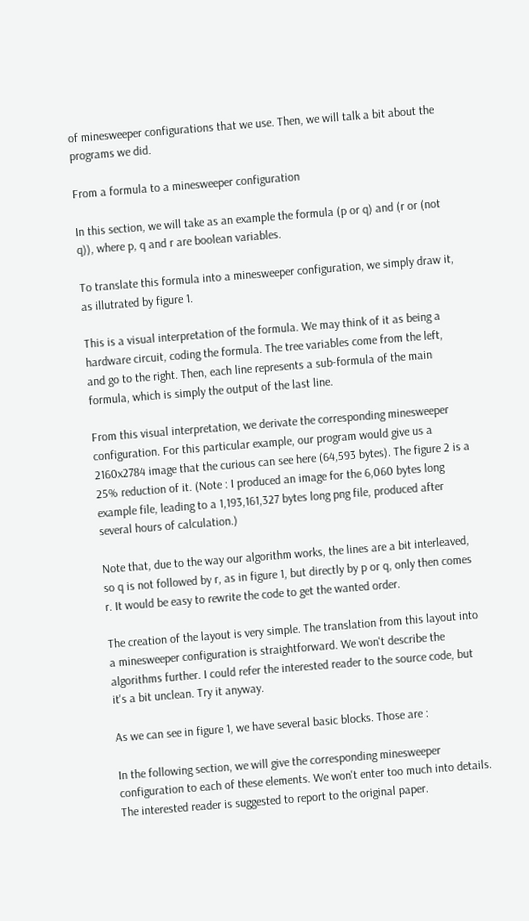of minesweeper configurations that we use. Then, we will talk a bit about the programs we did.

From a formula to a minesweeper configuration

In this section, we will take as an example the formula (p or q) and (r or (not q)), where p, q and r are boolean variables.

To translate this formula into a minesweeper configuration, we simply draw it, as illutrated by figure 1.

This is a visual interpretation of the formula. We may think of it as being a hardware circuit, coding the formula. The tree variables come from the left, and go to the right. Then, each line represents a sub-formula of the main formula, which is simply the output of the last line.

From this visual interpretation, we derivate the corresponding minesweeper configuration. For this particular example, our program would give us a 2160x2784 image that the curious can see here (64,593 bytes). The figure 2 is a 25% reduction of it. (Note : I produced an image for the 6,060 bytes long example file, leading to a 1,193,161,327 bytes long png file, produced after several hours of calculation.)

Note that, due to the way our algorithm works, the lines are a bit interleaved, so q is not followed by r, as in figure 1, but directly by p or q, only then comes r. It would be easy to rewrite the code to get the wanted order.

The creation of the layout is very simple. The translation from this layout into a minesweeper configuration is straightforward. We won't describe the algorithms further. I could refer the interested reader to the source code, but it's a bit unclean. Try it anyway.

As we can see in figure 1, we have several basic blocks. Those are :

In the following section, we will give the corresponding minesweeper configuration to each of these elements. We won't enter too much into details. The interested reader is suggested to report to the original paper.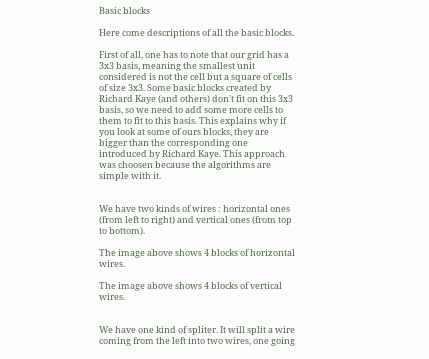Basic blocks

Here come descriptions of all the basic blocks.

First of all, one has to note that our grid has a 3x3 basis, meaning the smallest unit considered is not the cell but a square of cells of size 3x3. Some basic blocks created by Richard Kaye (and others) don't fit on this 3x3 basis, so we need to add some more cells to them to fit to this basis. This explains why if you look at some of ours blocks, they are bigger than the corresponding one introduced by Richard Kaye. This approach was choosen because the algorithms are simple with it.


We have two kinds of wires : horizontal ones (from left to right) and vertical ones (from top to bottom).

The image above shows 4 blocks of horizontal wires.

The image above shows 4 blocks of vertical wires.


We have one kind of spliter. It will split a wire coming from the left into two wires, one going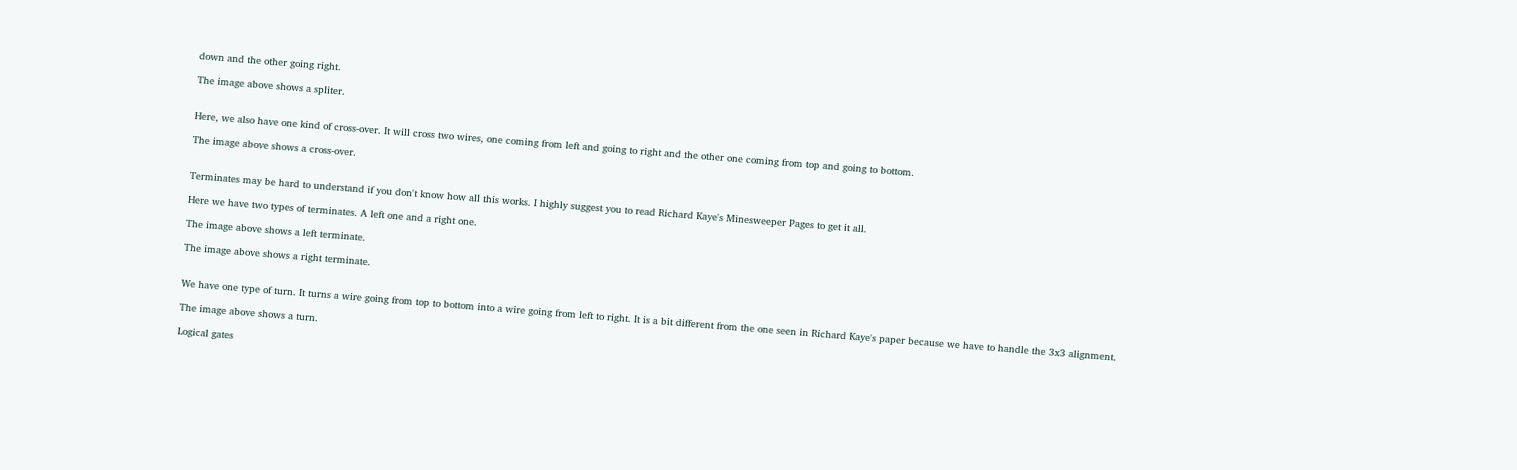down and the other going right.

The image above shows a spliter.


Here, we also have one kind of cross-over. It will cross two wires, one coming from left and going to right and the other one coming from top and going to bottom.

The image above shows a cross-over.


Terminates may be hard to understand if you don't know how all this works. I highly suggest you to read Richard Kaye's Minesweeper Pages to get it all.

Here we have two types of terminates. A left one and a right one.

The image above shows a left terminate.

The image above shows a right terminate.


We have one type of turn. It turns a wire going from top to bottom into a wire going from left to right. It is a bit different from the one seen in Richard Kaye's paper because we have to handle the 3x3 alignment.

The image above shows a turn.

Logical gates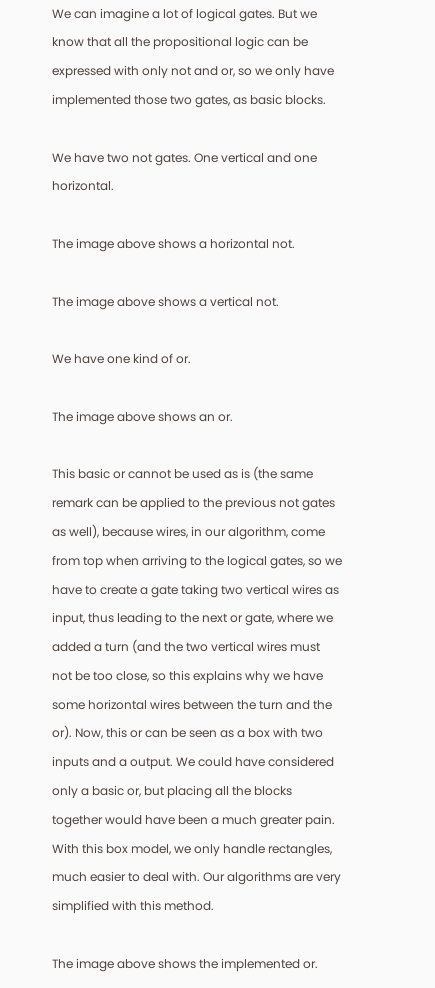We can imagine a lot of logical gates. But we know that all the propositional logic can be expressed with only not and or, so we only have implemented those two gates, as basic blocks.

We have two not gates. One vertical and one horizontal.

The image above shows a horizontal not.

The image above shows a vertical not.

We have one kind of or.

The image above shows an or.

This basic or cannot be used as is (the same remark can be applied to the previous not gates as well), because wires, in our algorithm, come from top when arriving to the logical gates, so we have to create a gate taking two vertical wires as input, thus leading to the next or gate, where we added a turn (and the two vertical wires must not be too close, so this explains why we have some horizontal wires between the turn and the or). Now, this or can be seen as a box with two inputs and a output. We could have considered only a basic or, but placing all the blocks together would have been a much greater pain. With this box model, we only handle rectangles, much easier to deal with. Our algorithms are very simplified with this method.

The image above shows the implemented or.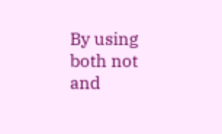By using both not and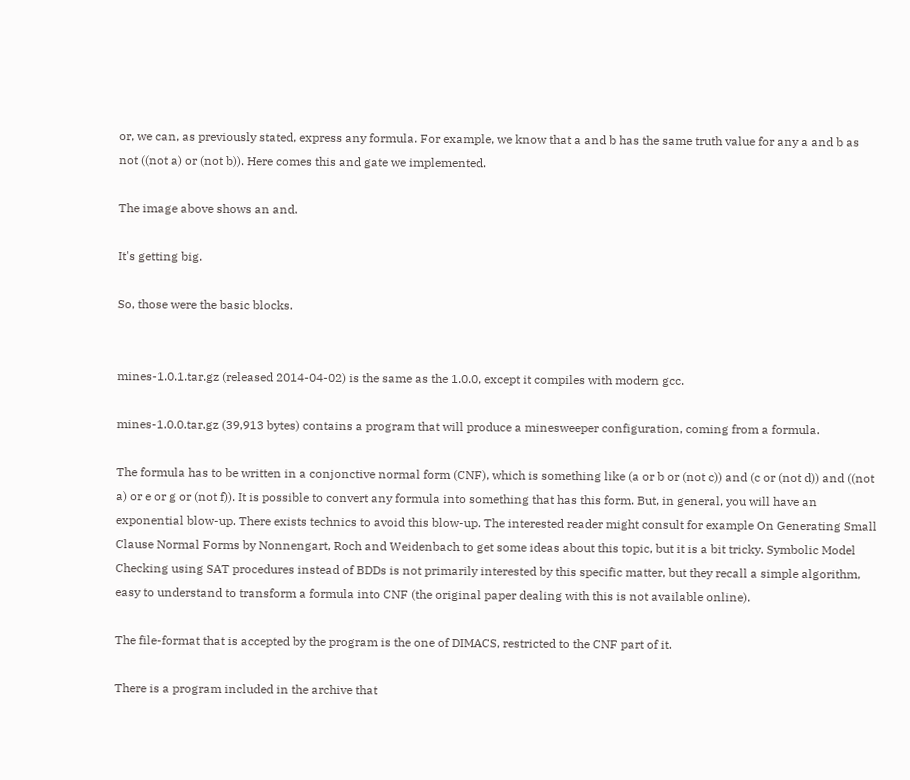or, we can, as previously stated, express any formula. For example, we know that a and b has the same truth value for any a and b as not ((not a) or (not b)). Here comes this and gate we implemented.

The image above shows an and.

It's getting big.

So, those were the basic blocks.


mines-1.0.1.tar.gz (released 2014-04-02) is the same as the 1.0.0, except it compiles with modern gcc.

mines-1.0.0.tar.gz (39,913 bytes) contains a program that will produce a minesweeper configuration, coming from a formula.

The formula has to be written in a conjonctive normal form (CNF), which is something like (a or b or (not c)) and (c or (not d)) and ((not a) or e or g or (not f)). It is possible to convert any formula into something that has this form. But, in general, you will have an exponential blow-up. There exists technics to avoid this blow-up. The interested reader might consult for example On Generating Small Clause Normal Forms by Nonnengart, Roch and Weidenbach to get some ideas about this topic, but it is a bit tricky. Symbolic Model Checking using SAT procedures instead of BDDs is not primarily interested by this specific matter, but they recall a simple algorithm, easy to understand to transform a formula into CNF (the original paper dealing with this is not available online).

The file-format that is accepted by the program is the one of DIMACS, restricted to the CNF part of it.

There is a program included in the archive that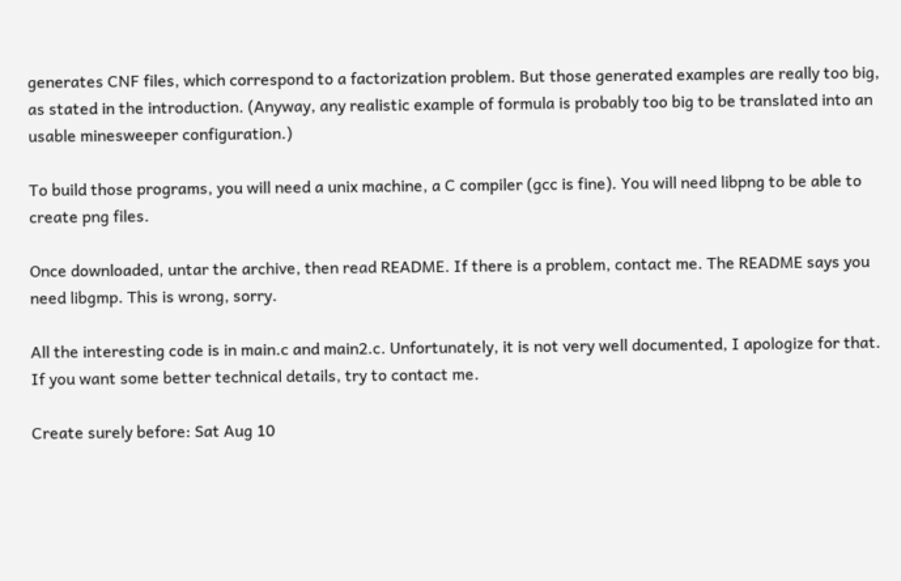generates CNF files, which correspond to a factorization problem. But those generated examples are really too big, as stated in the introduction. (Anyway, any realistic example of formula is probably too big to be translated into an usable minesweeper configuration.)

To build those programs, you will need a unix machine, a C compiler (gcc is fine). You will need libpng to be able to create png files.

Once downloaded, untar the archive, then read README. If there is a problem, contact me. The README says you need libgmp. This is wrong, sorry.

All the interesting code is in main.c and main2.c. Unfortunately, it is not very well documented, I apologize for that. If you want some better technical details, try to contact me.

Create surely before: Sat Aug 10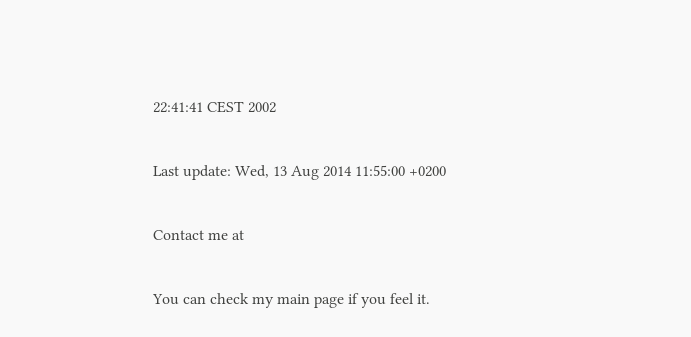22:41:41 CEST 2002

Last update: Wed, 13 Aug 2014 11:55:00 +0200

Contact me at

You can check my main page if you feel it.